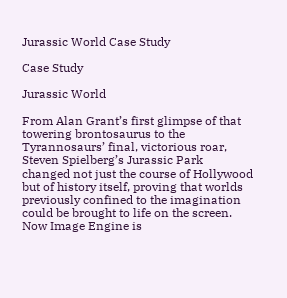Jurassic World Case Study

Case Study

Jurassic World

From Alan Grant’s first glimpse of that towering brontosaurus to the Tyrannosaurs’ final, victorious roar, Steven Spielberg’s Jurassic Park changed not just the course of Hollywood but of history itself, proving that worlds previously confined to the imagination could be brought to life on the screen. Now Image Engine is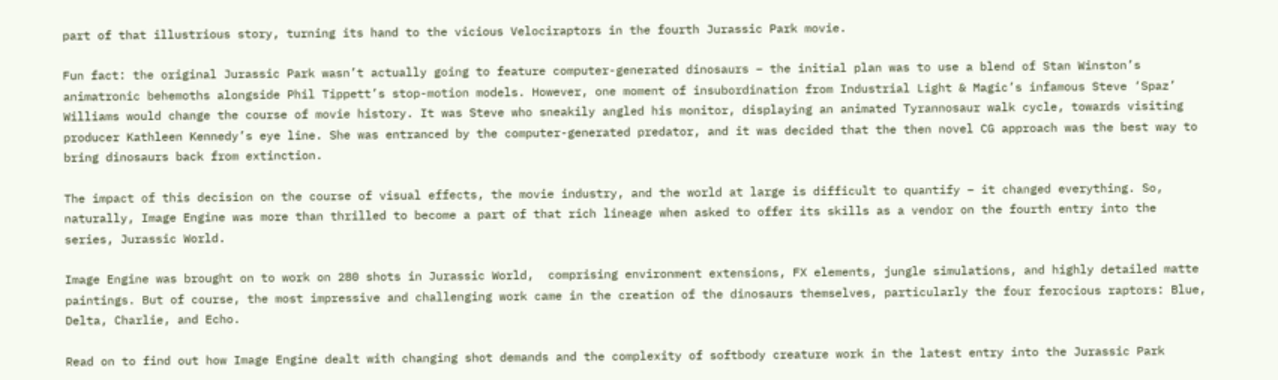part of that illustrious story, turning its hand to the vicious Velociraptors in the fourth Jurassic Park movie.

Fun fact: the original Jurassic Park wasn’t actually going to feature computer-generated dinosaurs – the initial plan was to use a blend of Stan Winston’s animatronic behemoths alongside Phil Tippett’s stop-motion models. However, one moment of insubordination from Industrial Light & Magic’s infamous Steve ‘Spaz’ Williams would change the course of movie history. It was Steve who sneakily angled his monitor, displaying an animated Tyrannosaur walk cycle, towards visiting producer Kathleen Kennedy’s eye line. She was entranced by the computer-generated predator, and it was decided that the then novel CG approach was the best way to bring dinosaurs back from extinction.

The impact of this decision on the course of visual effects, the movie industry, and the world at large is difficult to quantify – it changed everything. So, naturally, Image Engine was more than thrilled to become a part of that rich lineage when asked to offer its skills as a vendor on the fourth entry into the series, Jurassic World.

Image Engine was brought on to work on 280 shots in Jurassic World,  comprising environment extensions, FX elements, jungle simulations, and highly detailed matte paintings. But of course, the most impressive and challenging work came in the creation of the dinosaurs themselves, particularly the four ferocious raptors: Blue, Delta, Charlie, and Echo.

Read on to find out how Image Engine dealt with changing shot demands and the complexity of softbody creature work in the latest entry into the Jurassic Park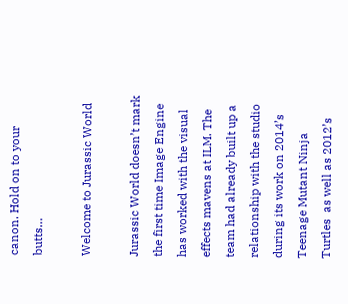canon. Hold on to your butts…

Welcome to Jurassic World

Jurassic World doesn’t mark the first time Image Engine has worked with the visual effects mavens at ILM. The team had already built up a relationship with the studio during its work on 2014’s Teenage Mutant Ninja Turtles  as well as 2012’s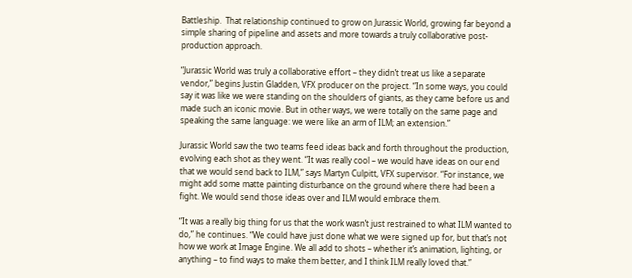Battleship.  That relationship continued to grow on Jurassic World, growing far beyond a simple sharing of pipeline and assets and more towards a truly collaborative post-production approach.

“Jurassic World was truly a collaborative effort – they didn’t treat us like a separate vendor,” begins Justin Gladden, VFX producer on the project. “In some ways, you could say it was like we were standing on the shoulders of giants, as they came before us and made such an iconic movie. But in other ways, we were totally on the same page and speaking the same language: we were like an arm of ILM; an extension.”

Jurassic World saw the two teams feed ideas back and forth throughout the production, evolving each shot as they went. “It was really cool – we would have ideas on our end that we would send back to ILM,” says Martyn Culpitt, VFX supervisor. “For instance, we might add some matte painting disturbance on the ground where there had been a fight. We would send those ideas over and ILM would embrace them.

“It was a really big thing for us that the work wasn’t just restrained to what ILM wanted to do,” he continues. “We could have just done what we were signed up for, but that’s not how we work at Image Engine. We all add to shots – whether it’s animation, lighting, or anything – to find ways to make them better, and I think ILM really loved that.”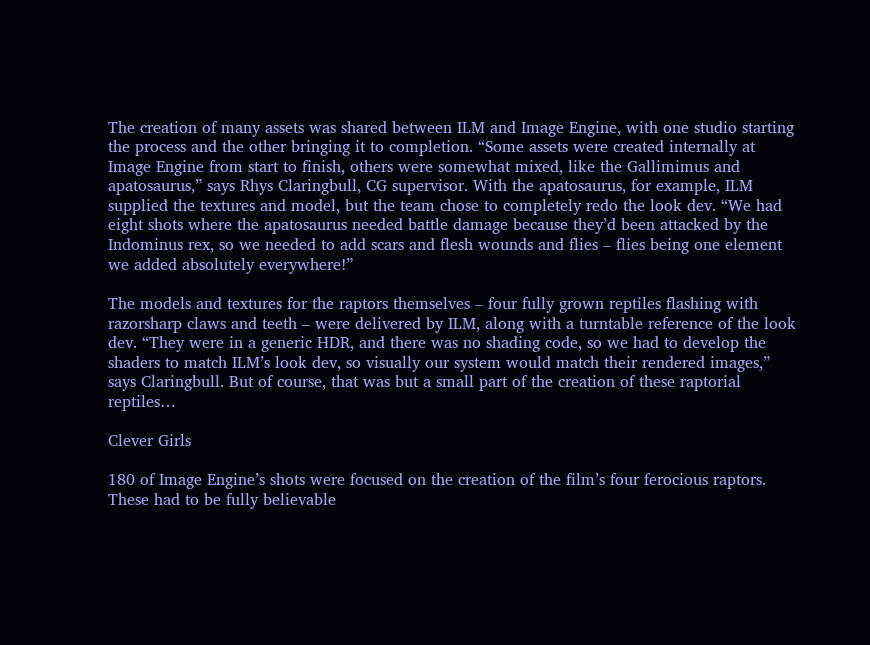The creation of many assets was shared between ILM and Image Engine, with one studio starting the process and the other bringing it to completion. “Some assets were created internally at Image Engine from start to finish, others were somewhat mixed, like the Gallimimus and apatosaurus,” says Rhys Claringbull, CG supervisor. With the apatosaurus, for example, ILM supplied the textures and model, but the team chose to completely redo the look dev. “We had eight shots where the apatosaurus needed battle damage because they’d been attacked by the Indominus rex, so we needed to add scars and flesh wounds and flies – flies being one element we added absolutely everywhere!”

The models and textures for the raptors themselves – four fully grown reptiles flashing with razorsharp claws and teeth – were delivered by ILM, along with a turntable reference of the look dev. “They were in a generic HDR, and there was no shading code, so we had to develop the shaders to match ILM’s look dev, so visually our system would match their rendered images,” says Claringbull. But of course, that was but a small part of the creation of these raptorial reptiles…

Clever Girls

180 of Image Engine’s shots were focused on the creation of the film’s four ferocious raptors. These had to be fully believable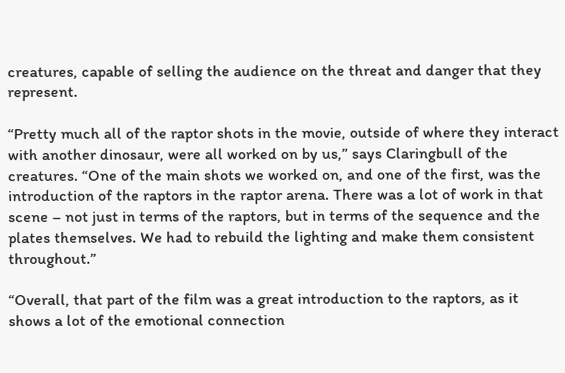creatures, capable of selling the audience on the threat and danger that they represent.

“Pretty much all of the raptor shots in the movie, outside of where they interact with another dinosaur, were all worked on by us,” says Claringbull of the creatures. “One of the main shots we worked on, and one of the first, was the introduction of the raptors in the raptor arena. There was a lot of work in that scene – not just in terms of the raptors, but in terms of the sequence and the plates themselves. We had to rebuild the lighting and make them consistent throughout.”

“Overall, that part of the film was a great introduction to the raptors, as it shows a lot of the emotional connection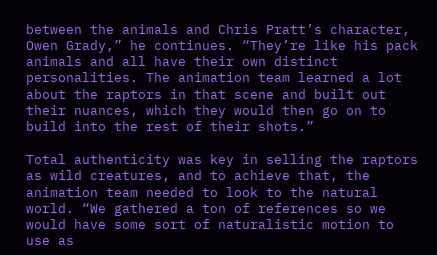between the animals and Chris Pratt’s character, Owen Grady,” he continues. “They’re like his pack animals and all have their own distinct personalities. The animation team learned a lot about the raptors in that scene and built out their nuances, which they would then go on to build into the rest of their shots.”

Total authenticity was key in selling the raptors as wild creatures, and to achieve that, the animation team needed to look to the natural world. “We gathered a ton of references so we would have some sort of naturalistic motion to use as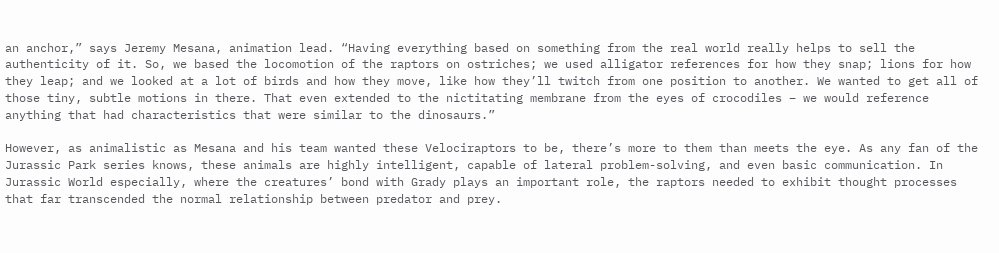an anchor,” says Jeremy Mesana, animation lead. “Having everything based on something from the real world really helps to sell the authenticity of it. So, we based the locomotion of the raptors on ostriches; we used alligator references for how they snap; lions for how they leap; and we looked at a lot of birds and how they move, like how they’ll twitch from one position to another. We wanted to get all of those tiny, subtle motions in there. That even extended to the nictitating membrane from the eyes of crocodiles – we would reference anything that had characteristics that were similar to the dinosaurs.”

However, as animalistic as Mesana and his team wanted these Velociraptors to be, there’s more to them than meets the eye. As any fan of the Jurassic Park series knows, these animals are highly intelligent, capable of lateral problem-solving, and even basic communication. In Jurassic World especially, where the creatures’ bond with Grady plays an important role, the raptors needed to exhibit thought processes that far transcended the normal relationship between predator and prey.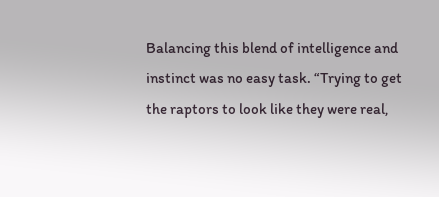Balancing this blend of intelligence and instinct was no easy task. “Trying to get the raptors to look like they were real,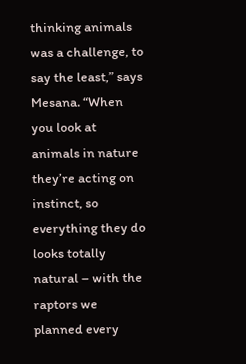thinking animals was a challenge, to say the least,” says Mesana. “When you look at animals in nature they’re acting on instinct, so everything they do looks totally natural – with the raptors we planned every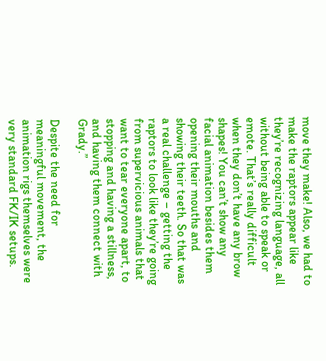move they make! Also, we had to make the raptors appear like they’re recognizing language, all without being able to speak or emote. That’s really difficult when they don’t have any brow shapes! You can’t show any facial animation besides them opening their mouths and showing their teeth. So that was a real challenge – getting the raptors to look like they’re going from supervicious animals that want to tear everyone apart, to stopping and having a stillness, and having them connect with Grady.”

Despite the need for meaningful movement, the animation rigs themselves were very standard FK/IK setups.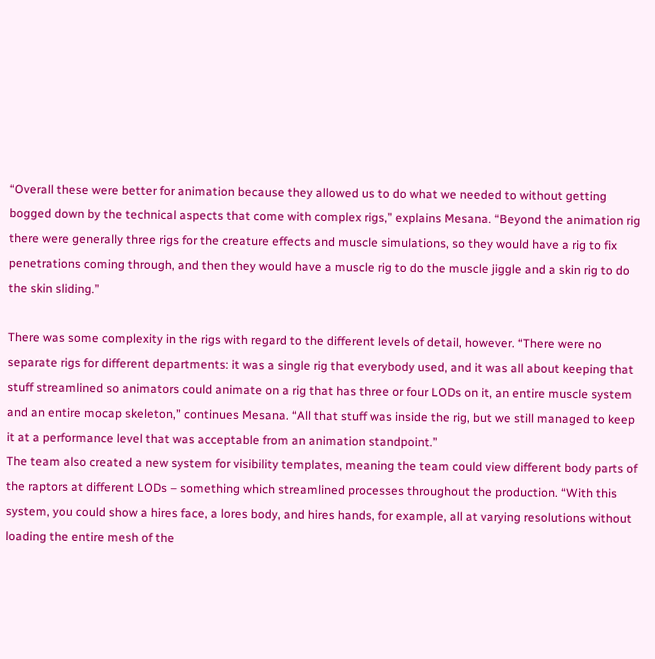“Overall these were better for animation because they allowed us to do what we needed to without getting bogged down by the technical aspects that come with complex rigs,” explains Mesana. “Beyond the animation rig there were generally three rigs for the creature effects and muscle simulations, so they would have a rig to fix penetrations coming through, and then they would have a muscle rig to do the muscle jiggle and a skin rig to do the skin sliding.”

There was some complexity in the rigs with regard to the different levels of detail, however. “There were no separate rigs for different departments: it was a single rig that everybody used, and it was all about keeping that stuff streamlined so animators could animate on a rig that has three or four LODs on it, an entire muscle system and an entire mocap skeleton,” continues Mesana. “All that stuff was inside the rig, but we still managed to keep it at a performance level that was acceptable from an animation standpoint.”
The team also created a new system for visibility templates, meaning the team could view different body parts of the raptors at different LODs – something which streamlined processes throughout the production. “With this system, you could show a hires face, a lores body, and hires hands, for example, all at varying resolutions without loading the entire mesh of the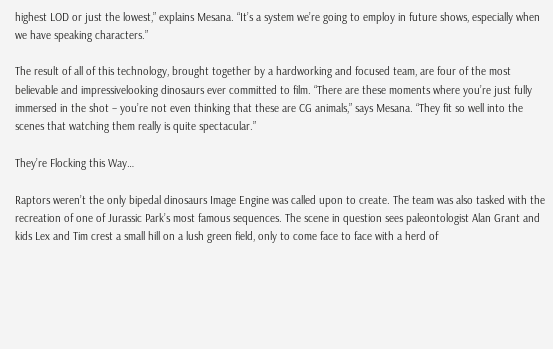highest LOD or just the lowest,” explains Mesana. “It’s a system we’re going to employ in future shows, especially when we have speaking characters.”

The result of all of this technology, brought together by a hardworking and focused team, are four of the most believable and impressivelooking dinosaurs ever committed to film. “There are these moments where you’re just fully immersed in the shot – you’re not even thinking that these are CG animals,” says Mesana. “They fit so well into the scenes that watching them really is quite spectacular.”

They’re Flocking this Way…

Raptors weren’t the only bipedal dinosaurs Image Engine was called upon to create. The team was also tasked with the recreation of one of Jurassic Park’s most famous sequences. The scene in question sees paleontologist Alan Grant and kids Lex and Tim crest a small hill on a lush green field, only to come face to face with a herd of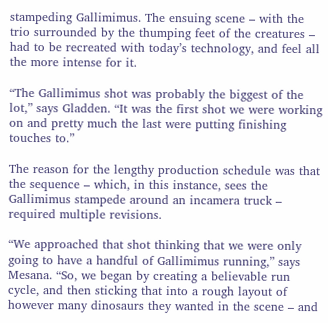stampeding Gallimimus. The ensuing scene – with the trio surrounded by the thumping feet of the creatures – had to be recreated with today’s technology, and feel all the more intense for it.

“The Gallimimus shot was probably the biggest of the lot,” says Gladden. “It was the first shot we were working on and pretty much the last were putting finishing touches to.”

The reason for the lengthy production schedule was that the sequence – which, in this instance, sees the Gallimimus stampede around an incamera truck – required multiple revisions.

“We approached that shot thinking that we were only going to have a handful of Gallimimus running,” says Mesana. “So, we began by creating a believable run cycle, and then sticking that into a rough layout of however many dinosaurs they wanted in the scene – and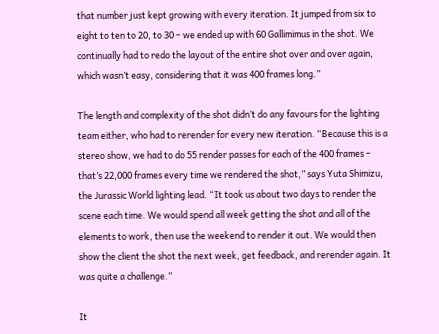that number just kept growing with every iteration. It jumped from six to eight to ten to 20, to 30 – we ended up with 60 Gallimimus in the shot. We continually had to redo the layout of the entire shot over and over again, which wasn’t easy, considering that it was 400 frames long.”

The length and complexity of the shot didn’t do any favours for the lighting team either, who had to rerender for every new iteration. “Because this is a stereo show, we had to do 55 render passes for each of the 400 frames – that’s 22,000 frames every time we rendered the shot,” says Yuta Shimizu, the Jurassic World lighting lead. “It took us about two days to render the scene each time. We would spend all week getting the shot and all of the elements to work, then use the weekend to render it out. We would then show the client the shot the next week, get feedback, and rerender again. It was quite a challenge.”

It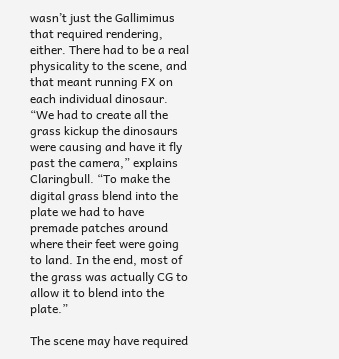wasn’t just the Gallimimus that required rendering, either. There had to be a real physicality to the scene, and that meant running FX on each individual dinosaur. “We had to create all the grass kickup the dinosaurs were causing and have it fly past the camera,” explains Claringbull. “To make the digital grass blend into the plate we had to have premade patches around where their feet were going to land. In the end, most of the grass was actually CG to allow it to blend into the plate.”

The scene may have required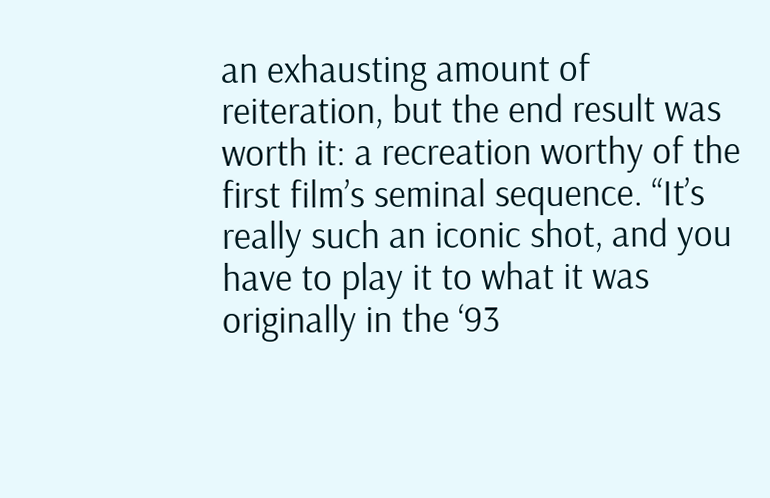an exhausting amount of reiteration, but the end result was worth it: a recreation worthy of the first film’s seminal sequence. “It’s really such an iconic shot, and you have to play it to what it was originally in the ‘93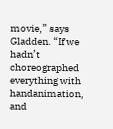movie,” says Gladden. “If we hadn’t choreographed everything with handanimation, and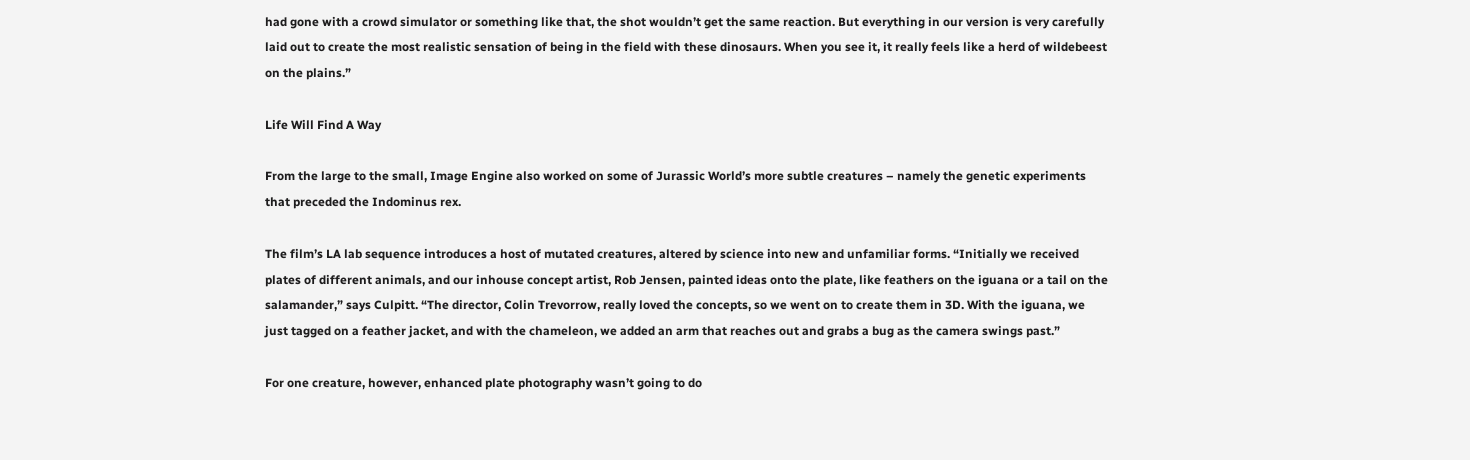had gone with a crowd simulator or something like that, the shot wouldn’t get the same reaction. But everything in our version is very carefully laid out to create the most realistic sensation of being in the field with these dinosaurs. When you see it, it really feels like a herd of wildebeest on the plains.”

Life Will Find A Way

From the large to the small, Image Engine also worked on some of Jurassic World’s more subtle creatures – namely the genetic experiments that preceded the Indominus rex.

The film’s LA lab sequence introduces a host of mutated creatures, altered by science into new and unfamiliar forms. “Initially we received plates of different animals, and our inhouse concept artist, Rob Jensen, painted ideas onto the plate, like feathers on the iguana or a tail on the salamander,” says Culpitt. “The director, Colin Trevorrow, really loved the concepts, so we went on to create them in 3D. With the iguana, we just tagged on a feather jacket, and with the chameleon, we added an arm that reaches out and grabs a bug as the camera swings past.”

For one creature, however, enhanced plate photography wasn’t going to do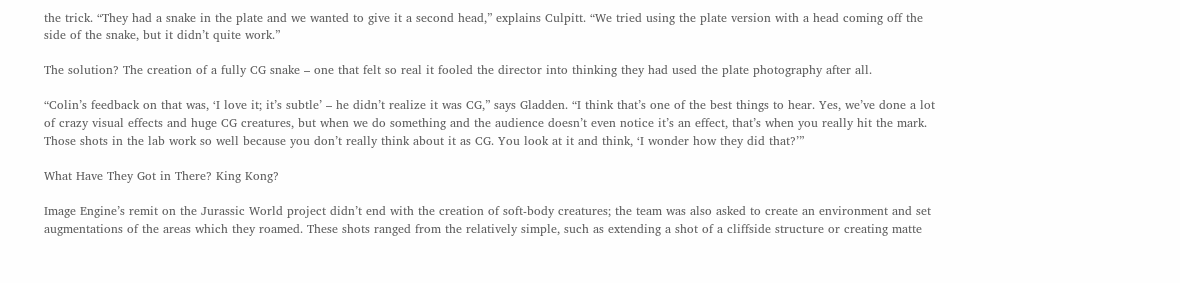the trick. “They had a snake in the plate and we wanted to give it a second head,” explains Culpitt. “We tried using the plate version with a head coming off the side of the snake, but it didn’t quite work.”

The solution? The creation of a fully CG snake – one that felt so real it fooled the director into thinking they had used the plate photography after all.

“Colin’s feedback on that was, ‘I love it; it’s subtle’ – he didn’t realize it was CG,” says Gladden. “I think that’s one of the best things to hear. Yes, we’ve done a lot of crazy visual effects and huge CG creatures, but when we do something and the audience doesn’t even notice it’s an effect, that’s when you really hit the mark. Those shots in the lab work so well because you don’t really think about it as CG. You look at it and think, ‘I wonder how they did that?’”

What Have They Got in There? King Kong?

Image Engine’s remit on the Jurassic World project didn’t end with the creation of soft-body creatures; the team was also asked to create an environment and set augmentations of the areas which they roamed. These shots ranged from the relatively simple, such as extending a shot of a cliffside structure or creating matte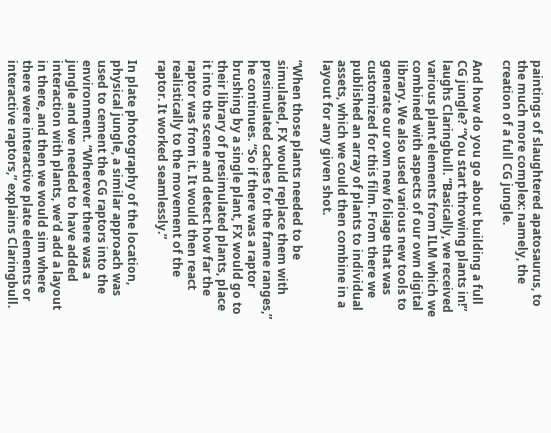paintings of slaughtered apatosaurus, to the much more complex: namely, the creation of a full CG jungle.

And how do you go about building a full CG jungle? “You start throwing plants in!” laughs Claringbull. “Basically, we received various plant elements from ILM which we combined with aspects of our own digital library. We also used various new tools to generate our own new foliage that was customized for this film. From there we published an array of plants to individual assets, which we could then combine in a layout for any given shot.

“When those plants needed to be simulated, FX would replace them with presimulated caches for the frame ranges,” he continues. “So if there was a raptor brushing by a single plant, FX would go to their library of presimulated plants, place it into the scene and detect how far the raptor was from it. It would then react realistically to the movement of the raptor. It worked seamlessly.”

In plate photography of the location, physical jungle, a similar approach was used to cement the CG raptors into the environment. “Wherever there was a jungle and we needed to have added interaction with plants, we’d add a layout in there, and then we would sim where there were interactive plate elements or interactive raptors,” explains Claringbull.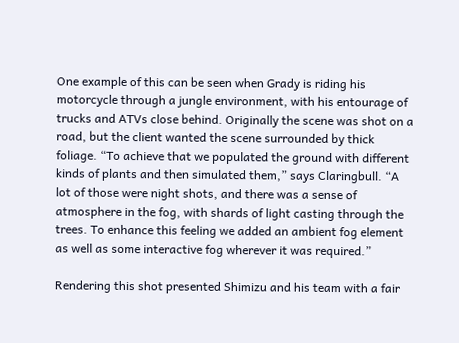One example of this can be seen when Grady is riding his motorcycle through a jungle environment, with his entourage of trucks and ATVs close behind. Originally the scene was shot on a road, but the client wanted the scene surrounded by thick foliage. “To achieve that we populated the ground with different kinds of plants and then simulated them,” says Claringbull. “A lot of those were night shots, and there was a sense of atmosphere in the fog, with shards of light casting through the trees. To enhance this feeling we added an ambient fog element as well as some interactive fog wherever it was required.”

Rendering this shot presented Shimizu and his team with a fair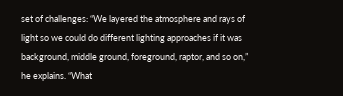set of challenges: “We layered the atmosphere and rays of light so we could do different lighting approaches if it was background, middle ground, foreground, raptor, and so on,” he explains. “What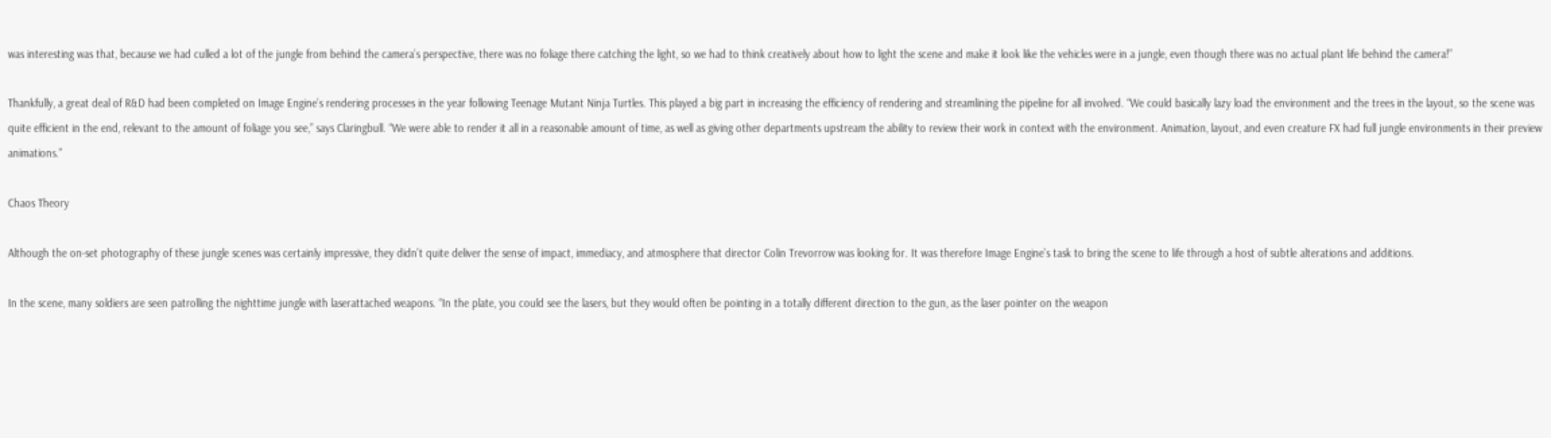was interesting was that, because we had culled a lot of the jungle from behind the camera’s perspective, there was no foliage there catching the light, so we had to think creatively about how to light the scene and make it look like the vehicles were in a jungle, even though there was no actual plant life behind the camera!”

Thankfully, a great deal of R&D had been completed on Image Engine’s rendering processes in the year following Teenage Mutant Ninja Turtles. This played a big part in increasing the efficiency of rendering and streamlining the pipeline for all involved. “We could basically lazy load the environment and the trees in the layout, so the scene was quite efficient in the end, relevant to the amount of foliage you see,” says Claringbull. “We were able to render it all in a reasonable amount of time, as well as giving other departments upstream the ability to review their work in context with the environment. Animation, layout, and even creature FX had full jungle environments in their preview animations.”

Chaos Theory

Although the on-set photography of these jungle scenes was certainly impressive, they didn’t quite deliver the sense of impact, immediacy, and atmosphere that director Colin Trevorrow was looking for. It was therefore Image Engine’s task to bring the scene to life through a host of subtle alterations and additions.

In the scene, many soldiers are seen patrolling the nighttime jungle with laserattached weapons. “In the plate, you could see the lasers, but they would often be pointing in a totally different direction to the gun, as the laser pointer on the weapon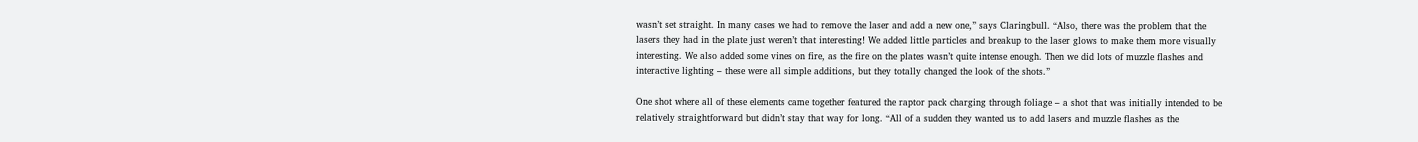wasn’t set straight. In many cases we had to remove the laser and add a new one,” says Claringbull. “Also, there was the problem that the lasers they had in the plate just weren’t that interesting! We added little particles and breakup to the laser glows to make them more visually interesting. We also added some vines on fire, as the fire on the plates wasn’t quite intense enough. Then we did lots of muzzle flashes and interactive lighting – these were all simple additions, but they totally changed the look of the shots.”

One shot where all of these elements came together featured the raptor pack charging through foliage – a shot that was initially intended to be relatively straightforward but didn’t stay that way for long. “All of a sudden they wanted us to add lasers and muzzle flashes as the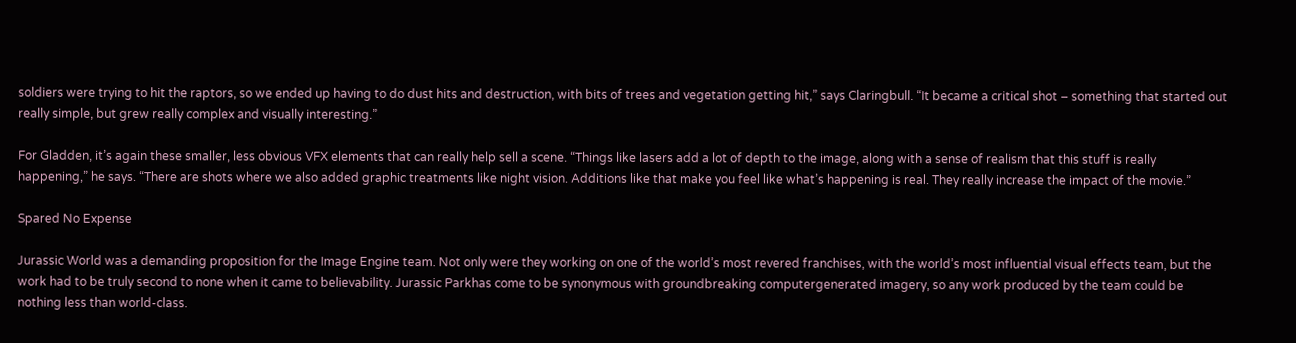soldiers were trying to hit the raptors, so we ended up having to do dust hits and destruction, with bits of trees and vegetation getting hit,” says Claringbull. “It became a critical shot – something that started out really simple, but grew really complex and visually interesting.”

For Gladden, it’s again these smaller, less obvious VFX elements that can really help sell a scene. “Things like lasers add a lot of depth to the image, along with a sense of realism that this stuff is really happening,” he says. “There are shots where we also added graphic treatments like night vision. Additions like that make you feel like what’s happening is real. They really increase the impact of the movie.”

Spared No Expense

Jurassic World was a demanding proposition for the Image Engine team. Not only were they working on one of the world’s most revered franchises, with the world’s most influential visual effects team, but the work had to be truly second to none when it came to believability. Jurassic Parkhas come to be synonymous with groundbreaking computergenerated imagery, so any work produced by the team could be nothing less than world-class.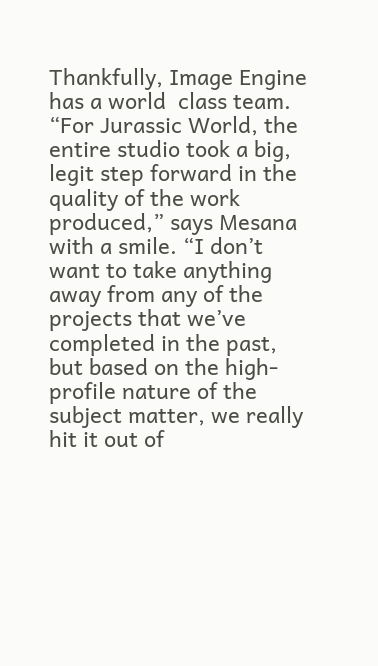Thankfully, Image Engine has a world  class team. “For Jurassic World, the entire studio took a big, legit step forward in the quality of the work produced,” says Mesana with a smile. “I don’t want to take anything away from any of the projects that we’ve completed in the past, but based on the high-profile nature of the subject matter, we really hit it out of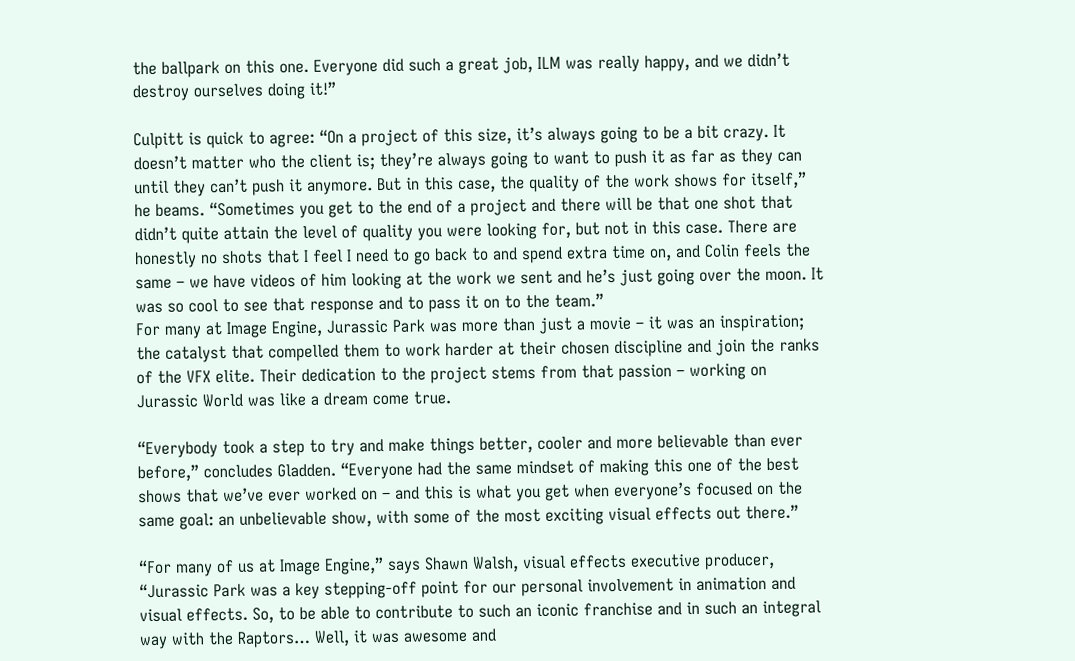the ballpark on this one. Everyone did such a great job, ILM was really happy, and we didn’t destroy ourselves doing it!”

Culpitt is quick to agree: “On a project of this size, it’s always going to be a bit crazy. It doesn’t matter who the client is; they’re always going to want to push it as far as they can until they can’t push it anymore. But in this case, the quality of the work shows for itself,” he beams. “Sometimes you get to the end of a project and there will be that one shot that didn’t quite attain the level of quality you were looking for, but not in this case. There are honestly no shots that I feel I need to go back to and spend extra time on, and Colin feels the same – we have videos of him looking at the work we sent and he’s just going over the moon. It was so cool to see that response and to pass it on to the team.”
For many at Image Engine, Jurassic Park was more than just a movie – it was an inspiration; the catalyst that compelled them to work harder at their chosen discipline and join the ranks of the VFX elite. Their dedication to the project stems from that passion – working on Jurassic World was like a dream come true.

“Everybody took a step to try and make things better, cooler and more believable than ever before,” concludes Gladden. “Everyone had the same mindset of making this one of the best shows that we’ve ever worked on – and this is what you get when everyone’s focused on the same goal: an unbelievable show, with some of the most exciting visual effects out there.”

“For many of us at Image Engine,” says Shawn Walsh, visual effects executive producer, “Jurassic Park was a key stepping-off point for our personal involvement in animation and visual effects. So, to be able to contribute to such an iconic franchise and in such an integral way with the Raptors… Well, it was awesome and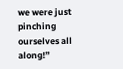we were just pinching ourselves all along!”